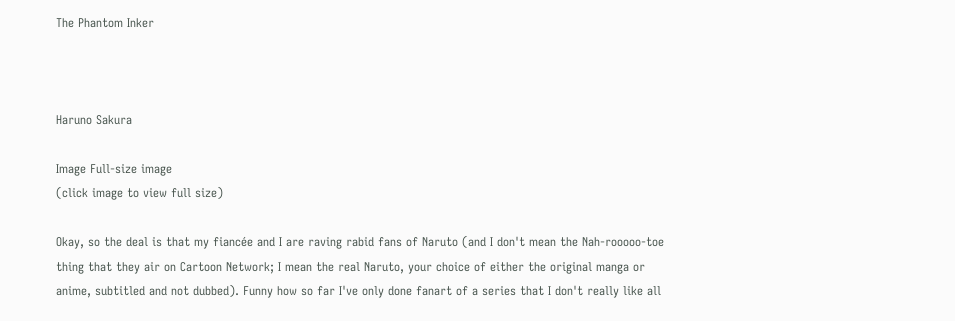The Phantom Inker



Haruno Sakura

Image Full-size image
(click image to view full size)

Okay, so the deal is that my fiancée and I are raving rabid fans of Naruto (and I don't mean the Nah-rooooo-toe thing that they air on Cartoon Network; I mean the real Naruto, your choice of either the original manga or anime, subtitled and not dubbed). Funny how so far I've only done fanart of a series that I don't really like all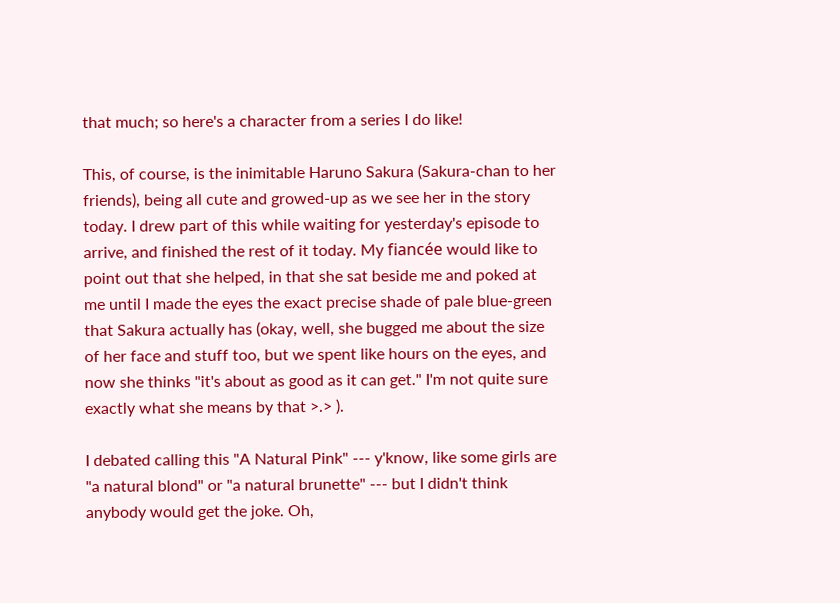that much; so here's a character from a series I do like!

This, of course, is the inimitable Haruno Sakura (Sakura-chan to her friends), being all cute and growed-up as we see her in the story today. I drew part of this while waiting for yesterday's episode to arrive, and finished the rest of it today. My fiancée would like to point out that she helped, in that she sat beside me and poked at me until I made the eyes the exact precise shade of pale blue-green that Sakura actually has (okay, well, she bugged me about the size of her face and stuff too, but we spent like hours on the eyes, and now she thinks "it's about as good as it can get." I'm not quite sure exactly what she means by that >.> ).

I debated calling this "A Natural Pink" --- y'know, like some girls are "a natural blond" or "a natural brunette" --- but I didn't think anybody would get the joke. Oh,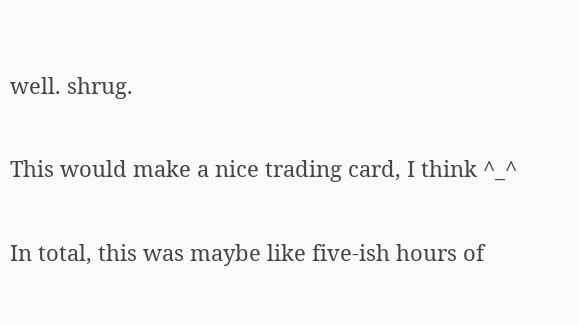well. shrug.

This would make a nice trading card, I think ^_^

In total, this was maybe like five-ish hours of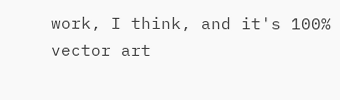work, I think, and it's 100% vector art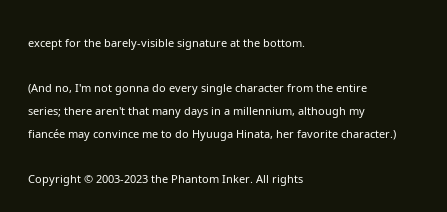except for the barely-visible signature at the bottom.

(And no, I'm not gonna do every single character from the entire series; there aren't that many days in a millennium, although my fiancée may convince me to do Hyuuga Hinata, her favorite character.)

Copyright © 2003-2023 the Phantom Inker. All rights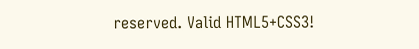reserved. Valid HTML5+CSS3!